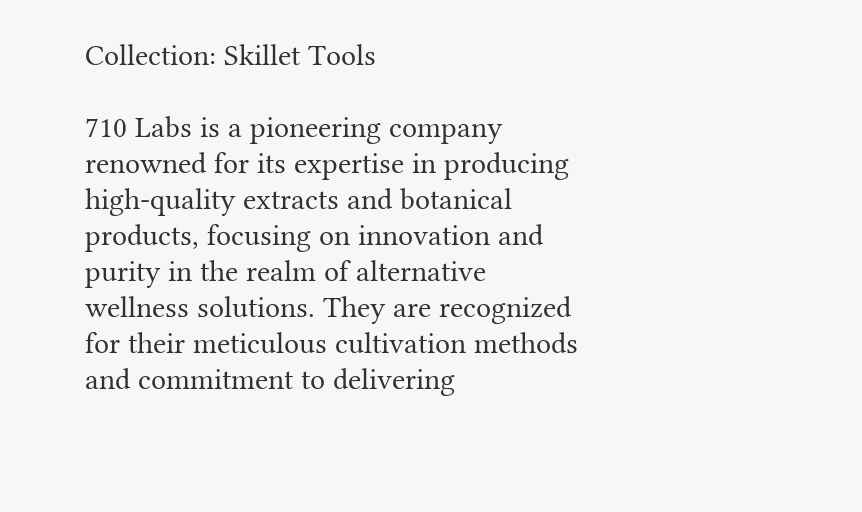Collection: Skillet Tools

710 Labs is a pioneering company renowned for its expertise in producing high-quality extracts and botanical products, focusing on innovation and purity in the realm of alternative wellness solutions. They are recognized for their meticulous cultivation methods and commitment to delivering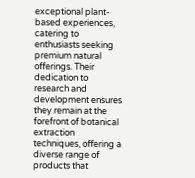exceptional plant-based experiences, catering to enthusiasts seeking premium natural offerings. Their dedication to research and development ensures they remain at the forefront of botanical extraction techniques, offering a diverse range of products that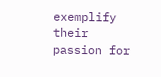exemplify their passion for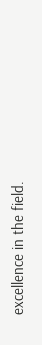excellence in the field.